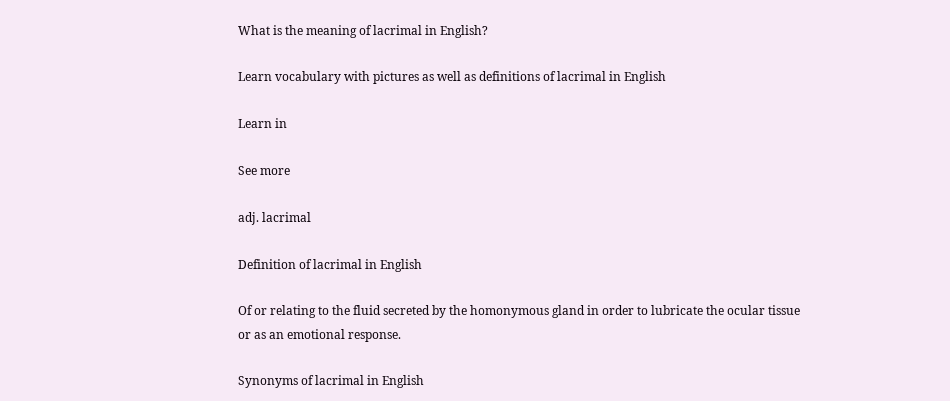What is the meaning of lacrimal in English?

Learn vocabulary with pictures as well as definitions of lacrimal in English

Learn in

See more

adj. lacrimal

Definition of lacrimal in English

Of or relating to the fluid secreted by the homonymous gland in order to lubricate the ocular tissue or as an emotional response.

Synonyms of lacrimal in English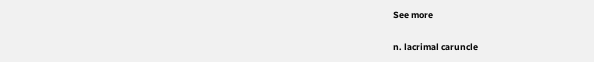See more

n. lacrimal caruncle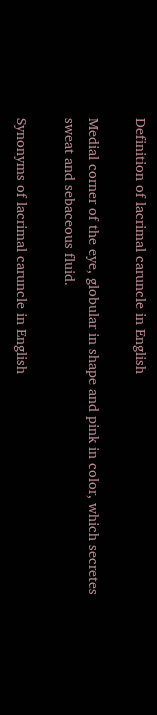Definition of lacrimal caruncle in English

Medial corner of the eye, globular in shape and pink in color, which secretes sweat and sebaceous fluid.

Synonyms of lacrimal caruncle in English